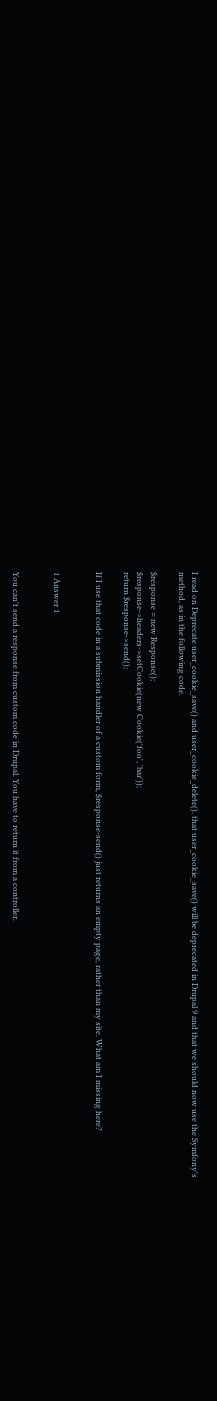I read on Deprecate user_cookie_save() and user_cookie_delete(). that user_cookie_save() will be deprecated in Drupal 9 and that we should now use the Symfony's method, as in the following code.

$response = new Response();
$response->headers->setCookie(new Cookie('foo', 'bar'));
return $response->send();

If I use that code in a submission handler of a custom form, $response-send() just returns an empty page, rather than my site. What am I missing here?


1 Answer 1


You can't send a response from custom code in Drupal. You have to return it from a controller.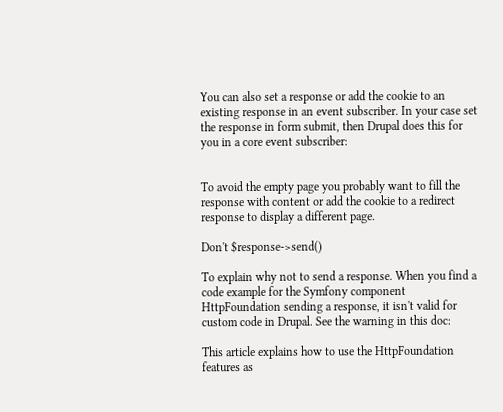You can also set a response or add the cookie to an existing response in an event subscriber. In your case set the response in form submit, then Drupal does this for you in a core event subscriber:


To avoid the empty page you probably want to fill the response with content or add the cookie to a redirect response to display a different page.

Don't $response->send()

To explain why not to send a response. When you find a code example for the Symfony component HttpFoundation sending a response, it isn't valid for custom code in Drupal. See the warning in this doc:

This article explains how to use the HttpFoundation features as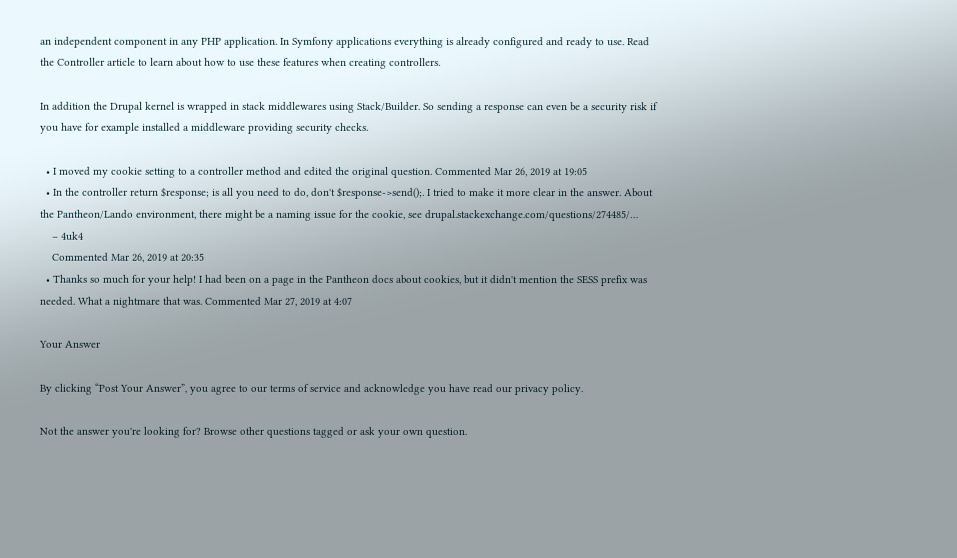an independent component in any PHP application. In Symfony applications everything is already configured and ready to use. Read the Controller article to learn about how to use these features when creating controllers.

In addition the Drupal kernel is wrapped in stack middlewares using Stack/Builder. So sending a response can even be a security risk if you have for example installed a middleware providing security checks.

  • I moved my cookie setting to a controller method and edited the original question. Commented Mar 26, 2019 at 19:05
  • In the controller return $response; is all you need to do, don't $response->send();. I tried to make it more clear in the answer. About the Pantheon/Lando environment, there might be a naming issue for the cookie, see drupal.stackexchange.com/questions/274485/…
    – 4uk4
    Commented Mar 26, 2019 at 20:35
  • Thanks so much for your help! I had been on a page in the Pantheon docs about cookies, but it didn't mention the SESS prefix was needed. What a nightmare that was. Commented Mar 27, 2019 at 4:07

Your Answer

By clicking “Post Your Answer”, you agree to our terms of service and acknowledge you have read our privacy policy.

Not the answer you're looking for? Browse other questions tagged or ask your own question.